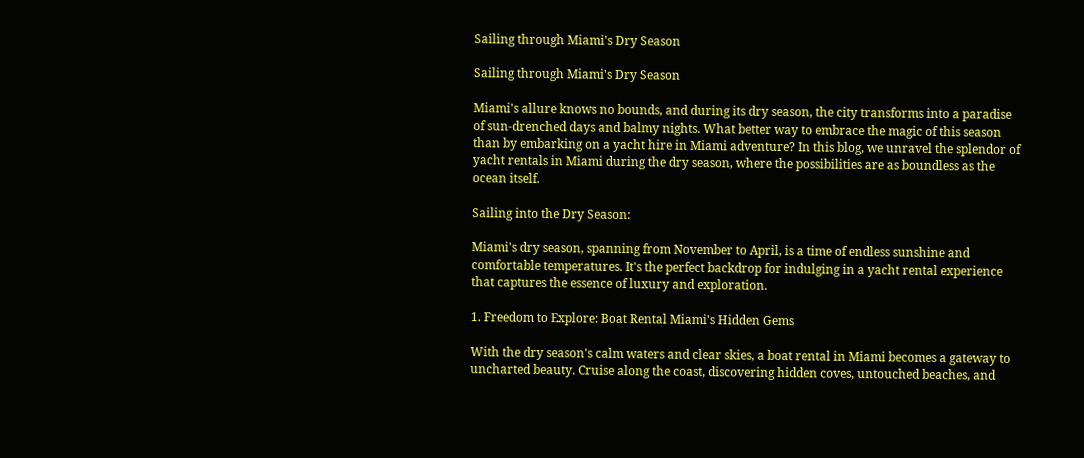Sailing through Miami's Dry Season

Sailing through Miami's Dry Season

Miami's allure knows no bounds, and during its dry season, the city transforms into a paradise of sun-drenched days and balmy nights. What better way to embrace the magic of this season than by embarking on a yacht hire in Miami adventure? In this blog, we unravel the splendor of yacht rentals in Miami during the dry season, where the possibilities are as boundless as the ocean itself.

Sailing into the Dry Season:

Miami's dry season, spanning from November to April, is a time of endless sunshine and comfortable temperatures. It's the perfect backdrop for indulging in a yacht rental experience that captures the essence of luxury and exploration.

1. Freedom to Explore: Boat Rental Miami's Hidden Gems

With the dry season's calm waters and clear skies, a boat rental in Miami becomes a gateway to uncharted beauty. Cruise along the coast, discovering hidden coves, untouched beaches, and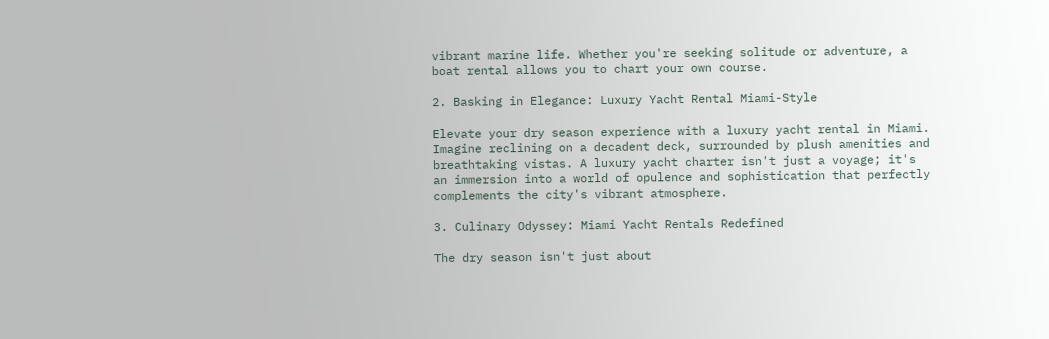vibrant marine life. Whether you're seeking solitude or adventure, a boat rental allows you to chart your own course.

2. Basking in Elegance: Luxury Yacht Rental Miami-Style

Elevate your dry season experience with a luxury yacht rental in Miami. Imagine reclining on a decadent deck, surrounded by plush amenities and breathtaking vistas. A luxury yacht charter isn't just a voyage; it's an immersion into a world of opulence and sophistication that perfectly complements the city's vibrant atmosphere.

3. Culinary Odyssey: Miami Yacht Rentals Redefined

The dry season isn't just about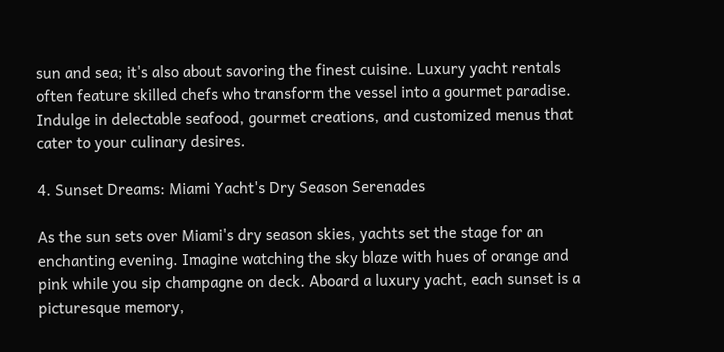sun and sea; it's also about savoring the finest cuisine. Luxury yacht rentals often feature skilled chefs who transform the vessel into a gourmet paradise. Indulge in delectable seafood, gourmet creations, and customized menus that cater to your culinary desires.

4. Sunset Dreams: Miami Yacht's Dry Season Serenades

As the sun sets over Miami's dry season skies, yachts set the stage for an enchanting evening. Imagine watching the sky blaze with hues of orange and pink while you sip champagne on deck. Aboard a luxury yacht, each sunset is a picturesque memory,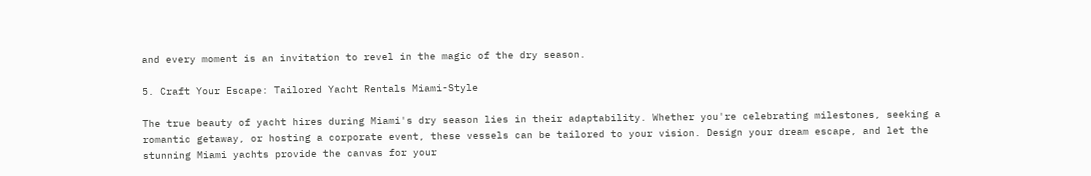and every moment is an invitation to revel in the magic of the dry season.

5. Craft Your Escape: Tailored Yacht Rentals Miami-Style

The true beauty of yacht hires during Miami's dry season lies in their adaptability. Whether you're celebrating milestones, seeking a romantic getaway, or hosting a corporate event, these vessels can be tailored to your vision. Design your dream escape, and let the stunning Miami yachts provide the canvas for your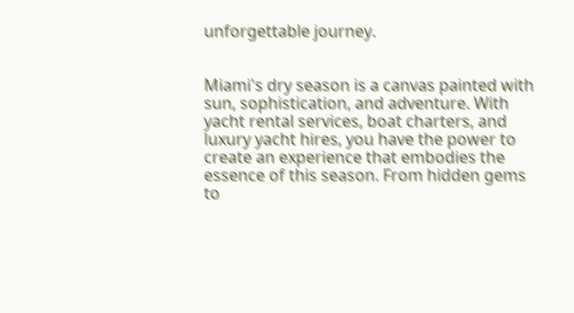unforgettable journey.


Miami's dry season is a canvas painted with sun, sophistication, and adventure. With yacht rental services, boat charters, and luxury yacht hires, you have the power to create an experience that embodies the essence of this season. From hidden gems to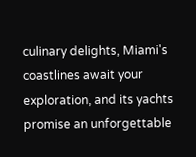culinary delights, Miami's coastlines await your exploration, and its yachts promise an unforgettable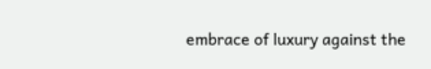embrace of luxury against the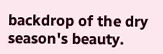backdrop of the dry season's beauty.